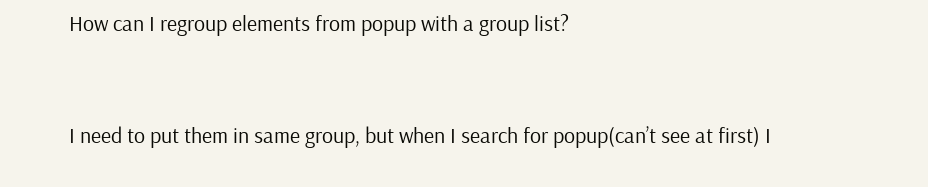How can I regroup elements from popup with a group list?


I need to put them in same group, but when I search for popup(can’t see at first) I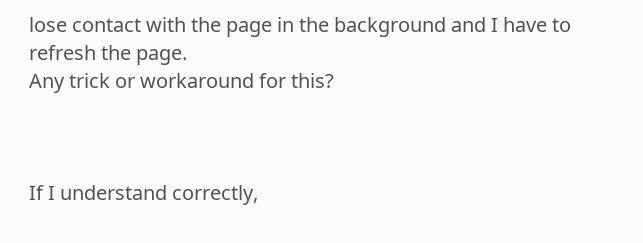lose contact with the page in the background and I have to refresh the page.
Any trick or workaround for this?



If I understand correctly,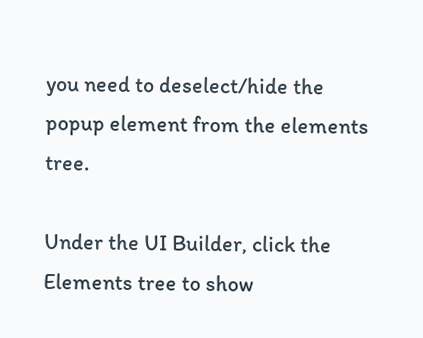you need to deselect/hide the popup element from the elements tree.

Under the UI Builder, click the Elements tree to show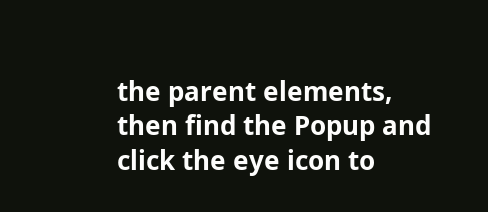the parent elements, then find the Popup and click the eye icon to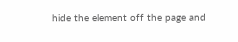hide the element off the page and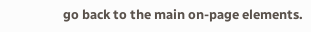go back to the main on-page elements.